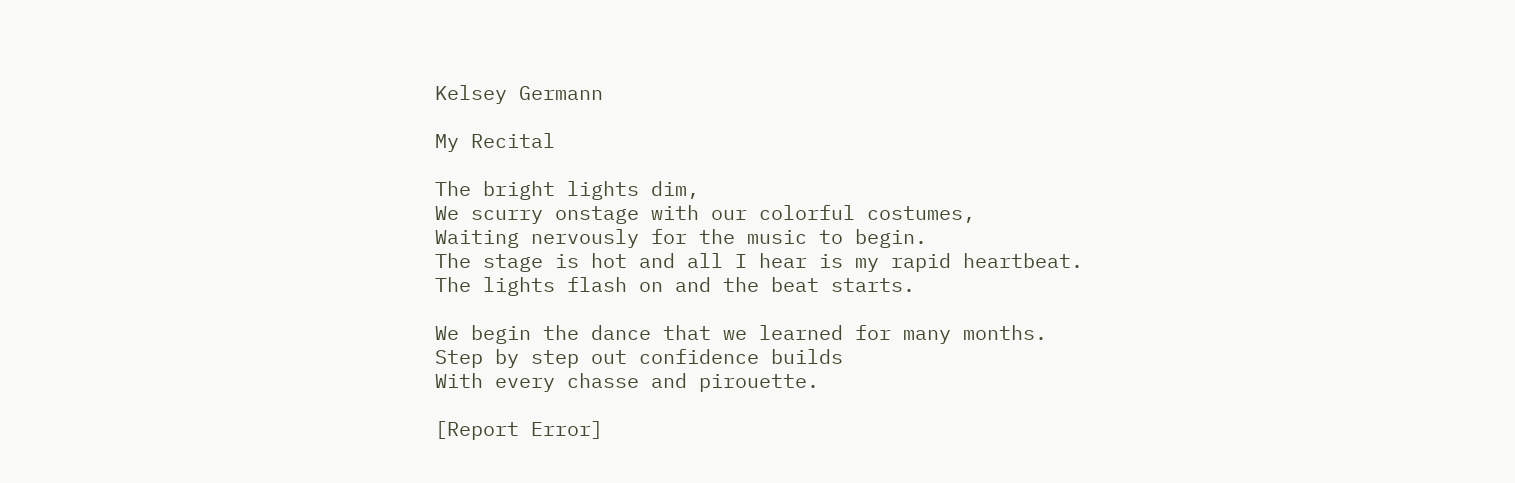Kelsey Germann

My Recital

The bright lights dim,
We scurry onstage with our colorful costumes,
Waiting nervously for the music to begin.
The stage is hot and all I hear is my rapid heartbeat.
The lights flash on and the beat starts.

We begin the dance that we learned for many months.
Step by step out confidence builds
With every chasse and pirouette.

[Report Error]